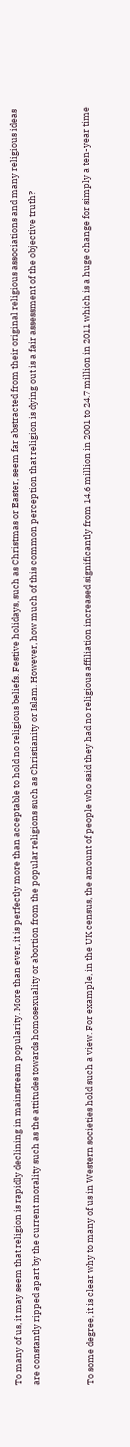To many of us, it may seem that religion is rapidly declining in mainstream popularity. More than ever, it is perfectly more than acceptable to hold no religious beliefs. Festive holidays, such as Christmas or Easter, seem far abstracted from their original religious associations and many religious ideas are constantly ripped apart by the current morality such as the attitudes towards homosexuality or abortion from the popular religions such as Christianity or Islam. However, how much of this common perception that religion is dying out is a fair assessment of the objective truth?


To some degree, it is clear why to many of us in Western societies hold such a view. For example, in the UK census, the amount of people who said they had no religious affiliation increased significantly from 14.6 million in 2001 to 24.7 million in 2011 which is a huge change for simply a ten-year time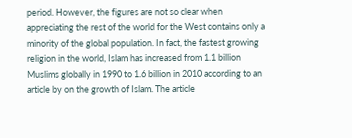period. However, the figures are not so clear when appreciating the rest of the world for the West contains only a minority of the global population. In fact, the fastest growing religion in the world, Islam has increased from 1.1 billion Muslims globally in 1990 to 1.6 billion in 2010 according to an article by on the growth of Islam. The article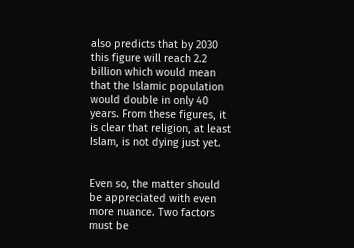also predicts that by 2030 this figure will reach 2.2 billion which would mean that the Islamic population would double in only 40 years. From these figures, it is clear that religion, at least Islam, is not dying just yet.


Even so, the matter should be appreciated with even more nuance. Two factors must be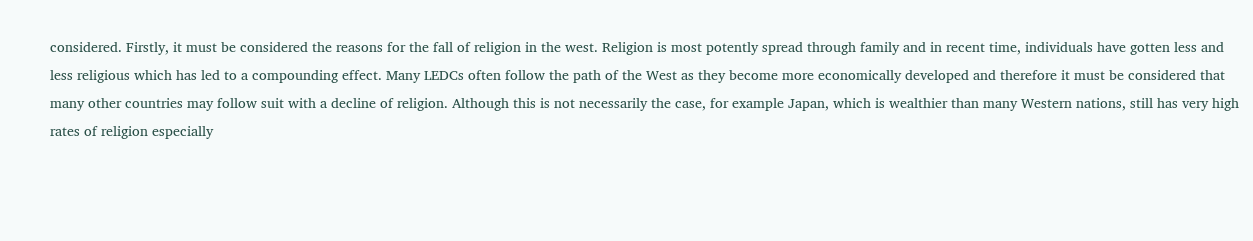considered. Firstly, it must be considered the reasons for the fall of religion in the west. Religion is most potently spread through family and in recent time, individuals have gotten less and less religious which has led to a compounding effect. Many LEDCs often follow the path of the West as they become more economically developed and therefore it must be considered that many other countries may follow suit with a decline of religion. Although this is not necessarily the case, for example Japan, which is wealthier than many Western nations, still has very high rates of religion especially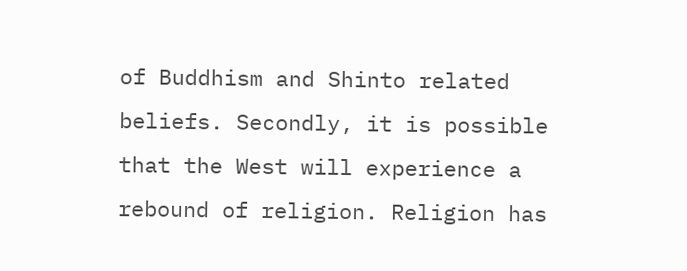of Buddhism and Shinto related beliefs. Secondly, it is possible that the West will experience a rebound of religion. Religion has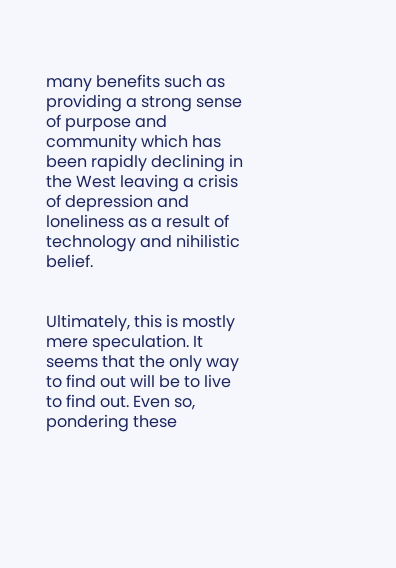many benefits such as providing a strong sense of purpose and community which has been rapidly declining in the West leaving a crisis of depression and loneliness as a result of technology and nihilistic belief.


Ultimately, this is mostly mere speculation. It seems that the only way to find out will be to live to find out. Even so, pondering these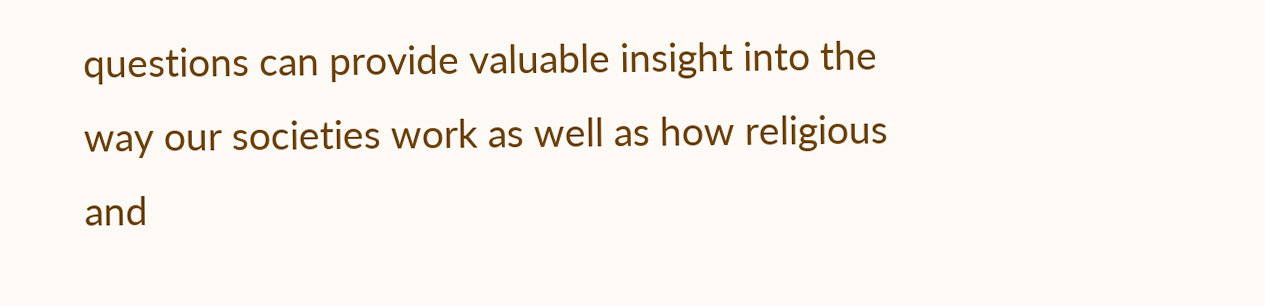questions can provide valuable insight into the way our societies work as well as how religious and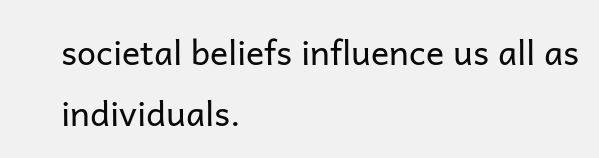societal beliefs influence us all as individuals.